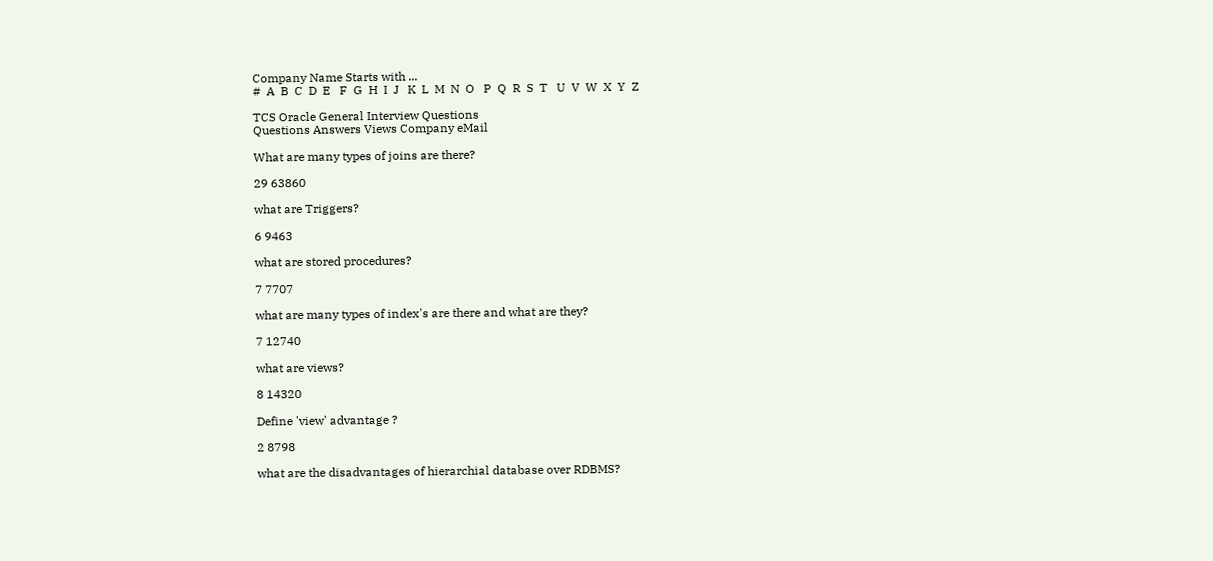Company Name Starts with ...
#  A  B  C  D  E   F  G  H  I  J   K  L  M  N  O   P  Q  R  S  T   U  V  W  X  Y  Z

TCS Oracle General Interview Questions
Questions Answers Views Company eMail

What are many types of joins are there?

29 63860

what are Triggers?

6 9463

what are stored procedures?

7 7707

what are many types of index's are there and what are they?

7 12740

what are views?

8 14320

Define 'view' advantage ?

2 8798

what are the disadvantages of hierarchial database over RDBMS?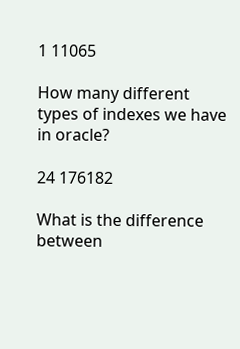1 11065

How many different types of indexes we have in oracle?

24 176182

What is the difference between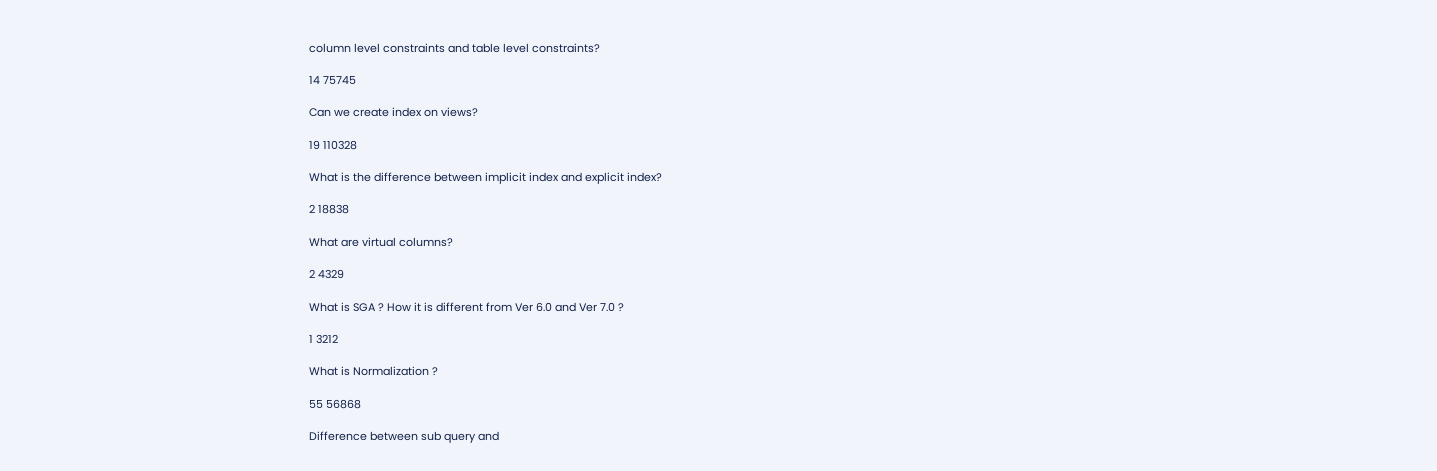column level constraints and table level constraints?

14 75745

Can we create index on views?

19 110328

What is the difference between implicit index and explicit index?

2 18838

What are virtual columns?

2 4329

What is SGA ? How it is different from Ver 6.0 and Ver 7.0 ?

1 3212

What is Normalization ?

55 56868

Difference between sub query and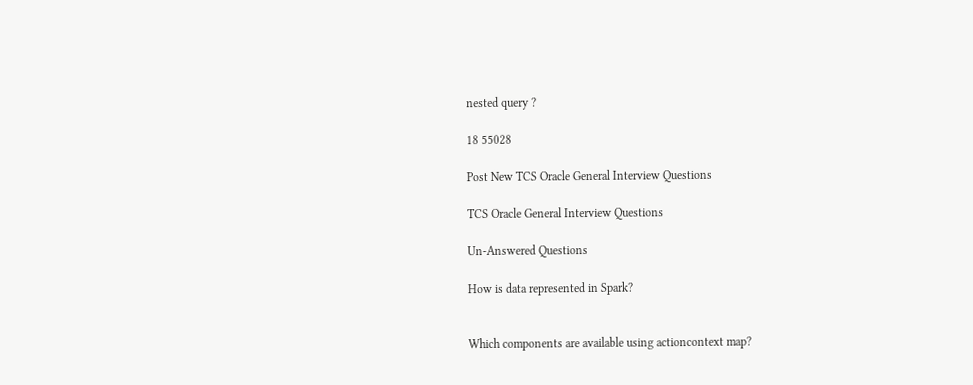nested query ?

18 55028

Post New TCS Oracle General Interview Questions

TCS Oracle General Interview Questions

Un-Answered Questions

How is data represented in Spark?


Which components are available using actioncontext map?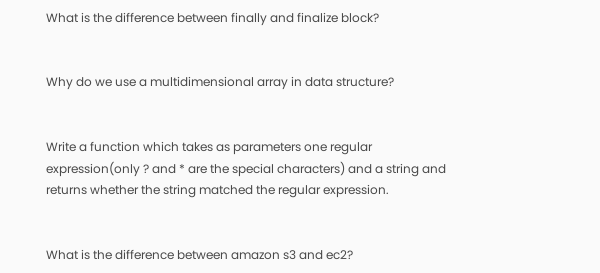What is the difference between finally and finalize block?


Why do we use a multidimensional array in data structure?


Write a function which takes as parameters one regular expression(only ? and * are the special characters) and a string and returns whether the string matched the regular expression.


What is the difference between amazon s3 and ec2?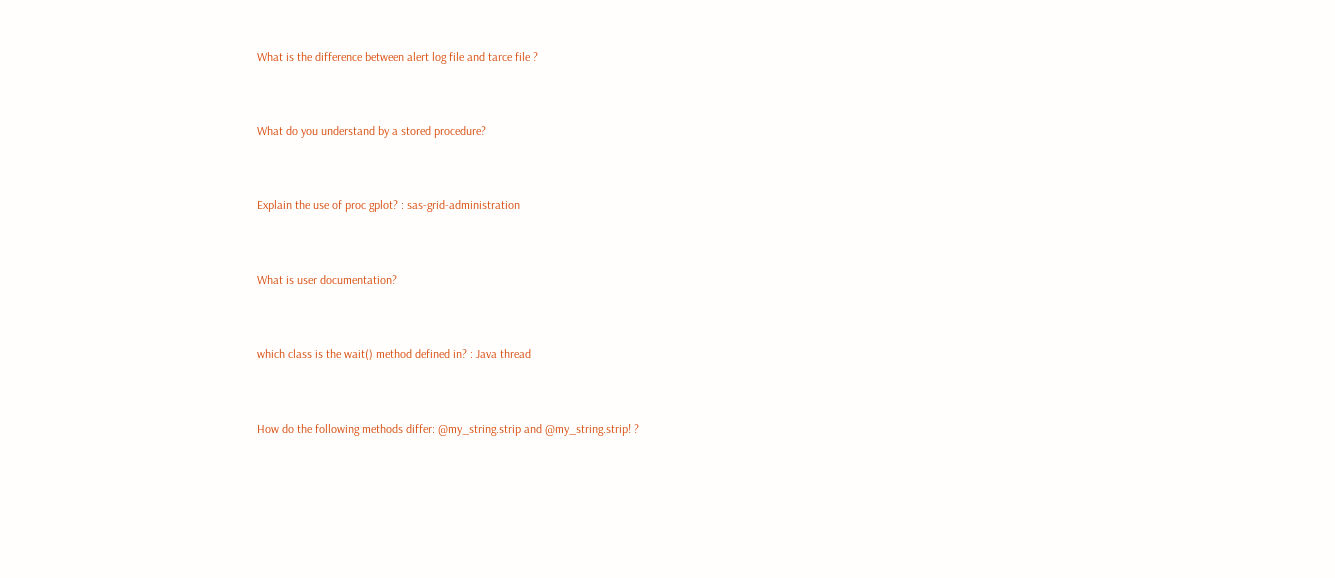What is the difference between alert log file and tarce file ?


What do you understand by a stored procedure?


Explain the use of proc gplot? : sas-grid-administration


What is user documentation?


which class is the wait() method defined in? : Java thread


How do the following methods differ: @my_string.strip and @my_string.strip! ?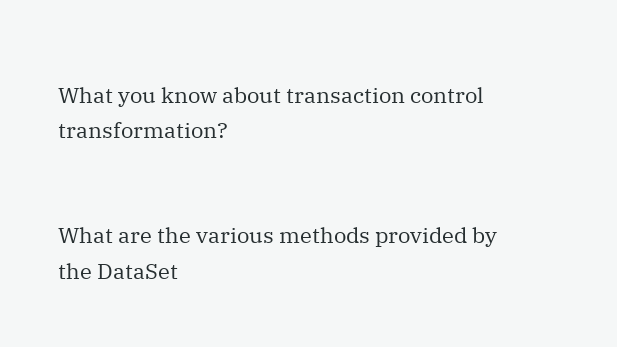What you know about transaction control transformation?


What are the various methods provided by the DataSet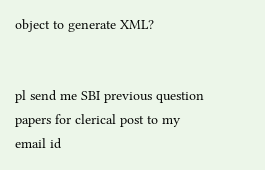object to generate XML?


pl send me SBI previous question papers for clerical post to my email id